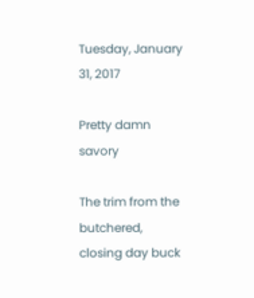Tuesday, January 31, 2017

Pretty damn savory

The trim from the butchered, closing day buck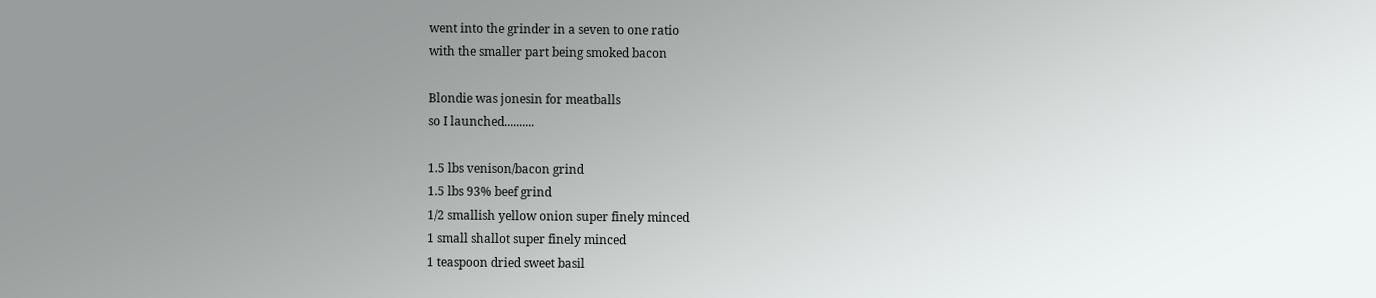went into the grinder in a seven to one ratio
with the smaller part being smoked bacon

Blondie was jonesin for meatballs
so I launched..........

1.5 lbs venison/bacon grind
1.5 lbs 93% beef grind
1/2 smallish yellow onion super finely minced
1 small shallot super finely minced
1 teaspoon dried sweet basil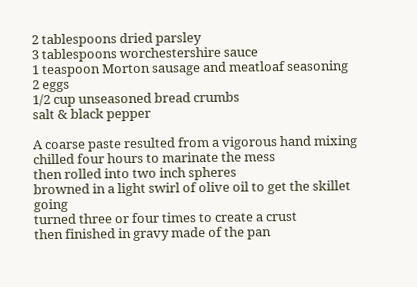2 tablespoons dried parsley
3 tablespoons worchestershire sauce
1 teaspoon Morton sausage and meatloaf seasoning
2 eggs
1/2 cup unseasoned bread crumbs
salt & black pepper

A coarse paste resulted from a vigorous hand mixing
chilled four hours to marinate the mess
then rolled into two inch spheres
browned in a light swirl of olive oil to get the skillet going
turned three or four times to create a crust
then finished in gravy made of the pan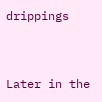drippings


Later in the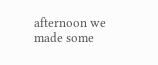afternoon we made some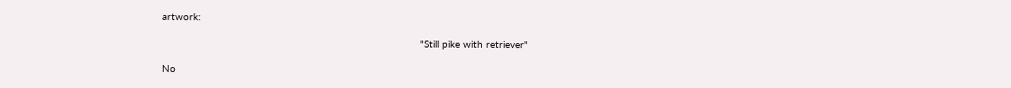artwork:

                                                                                      "Still pike with retriever"

No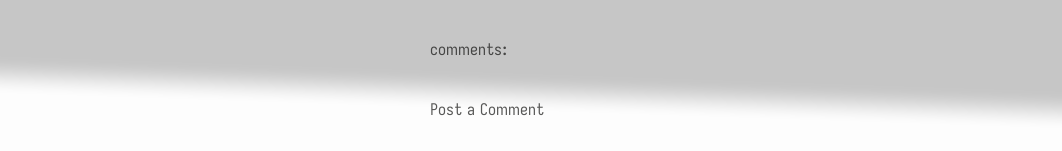comments:

Post a Comment